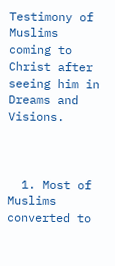Testimony of Muslims coming to Christ after seeing him in Dreams and Visions.



  1. Most of Muslims converted to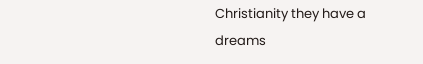Christianity they have a dreams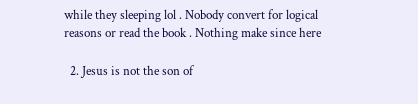while they sleeping lol . Nobody convert for logical reasons or read the book . Nothing make since here

  2. Jesus is not the son of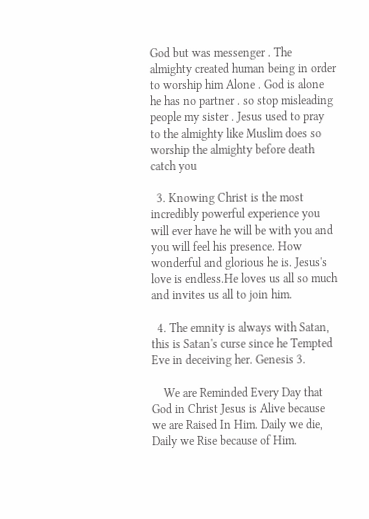God but was messenger . The almighty created human being in order to worship him Alone . God is alone he has no partner . so stop misleading people my sister . Jesus used to pray to the almighty like Muslim does so worship the almighty before death catch you

  3. Knowing Christ is the most incredibly powerful experience you will ever have he will be with you and you will feel his presence. How wonderful and glorious he is. Jesus's love is endless.He loves us all so much and invites us all to join him.

  4. The emnity is always with Satan, this is Satan's curse since he Tempted Eve in deceiving her. Genesis 3.

    We are Reminded Every Day that God in Christ Jesus is Alive because we are Raised In Him. Daily we die, Daily we Rise because of Him.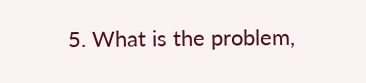5. What is the problem,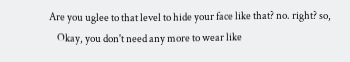Are you uglee to that level to hide your face like that? no. right? so,
    Okay, you don't need any more to wear like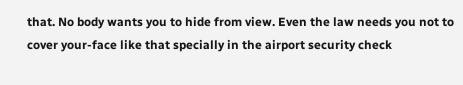that. No body wants you to hide from view. Even the law needs you not to cover your-face like that specially in the airport security check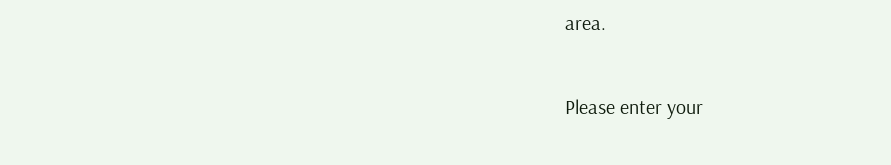area.


Please enter your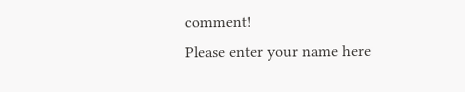comment!
Please enter your name here